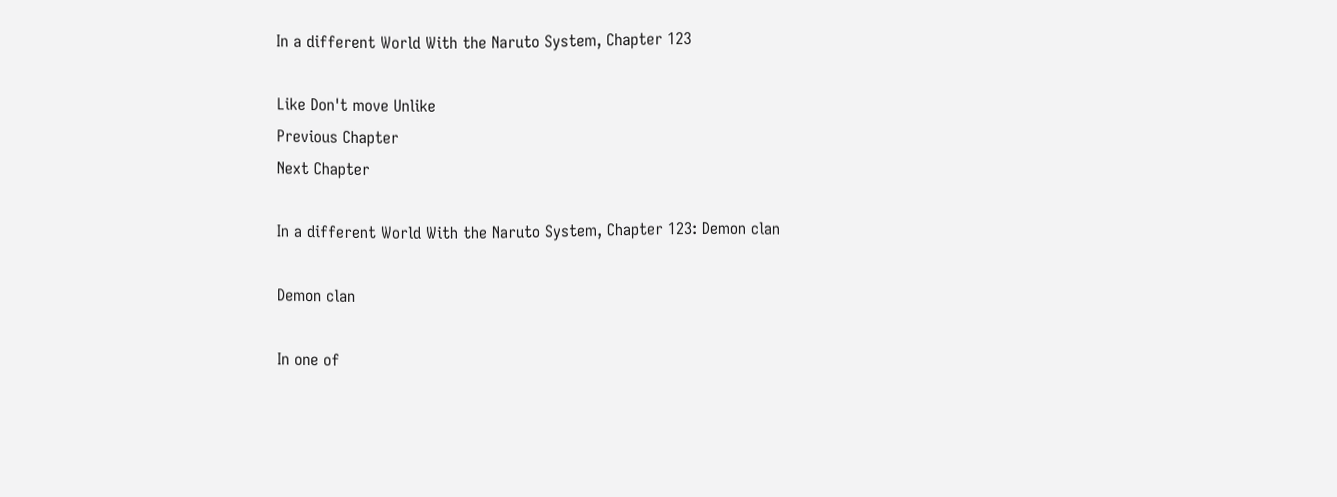In a different World With the Naruto System, Chapter 123

Like Don't move Unlike
Previous Chapter
Next Chapter

In a different World With the Naruto System, Chapter 123: Demon clan

Demon clan

In one of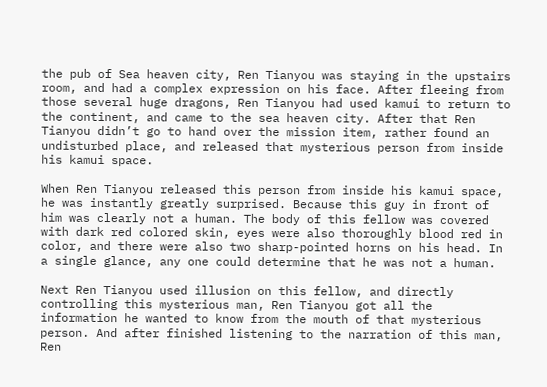the pub of Sea heaven city, Ren Tianyou was staying in the upstairs room, and had a complex expression on his face. After fleeing from those several huge dragons, Ren Tianyou had used kamui to return to the continent, and came to the sea heaven city. After that Ren Tianyou didn’t go to hand over the mission item, rather found an undisturbed place, and released that mysterious person from inside his kamui space.

When Ren Tianyou released this person from inside his kamui space, he was instantly greatly surprised. Because this guy in front of him was clearly not a human. The body of this fellow was covered with dark red colored skin, eyes were also thoroughly blood red in color, and there were also two sharp-pointed horns on his head. In a single glance, any one could determine that he was not a human.

Next Ren Tianyou used illusion on this fellow, and directly controlling this mysterious man, Ren Tianyou got all the information he wanted to know from the mouth of that mysterious person. And after finished listening to the narration of this man, Ren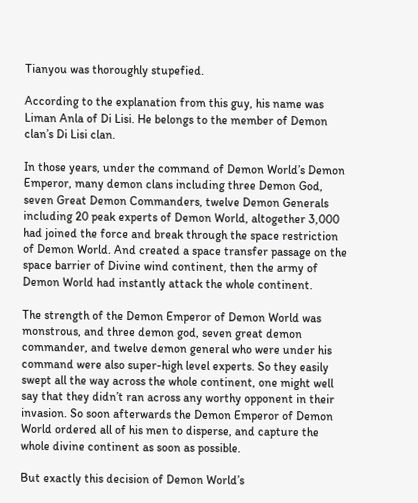Tianyou was thoroughly stupefied.

According to the explanation from this guy, his name was Liman Anla of Di Lisi. He belongs to the member of Demon clan’s Di Lisi clan.

In those years, under the command of Demon World’s Demon Emperor, many demon clans including three Demon God, seven Great Demon Commanders, twelve Demon Generals including 20 peak experts of Demon World, altogether 3,000 had joined the force and break through the space restriction of Demon World. And created a space transfer passage on the space barrier of Divine wind continent, then the army of Demon World had instantly attack the whole continent.

The strength of the Demon Emperor of Demon World was monstrous, and three demon god, seven great demon commander, and twelve demon general who were under his command were also super-high level experts. So they easily swept all the way across the whole continent, one might well say that they didn’t ran across any worthy opponent in their invasion. So soon afterwards the Demon Emperor of Demon World ordered all of his men to disperse, and capture the whole divine continent as soon as possible.

But exactly this decision of Demon World’s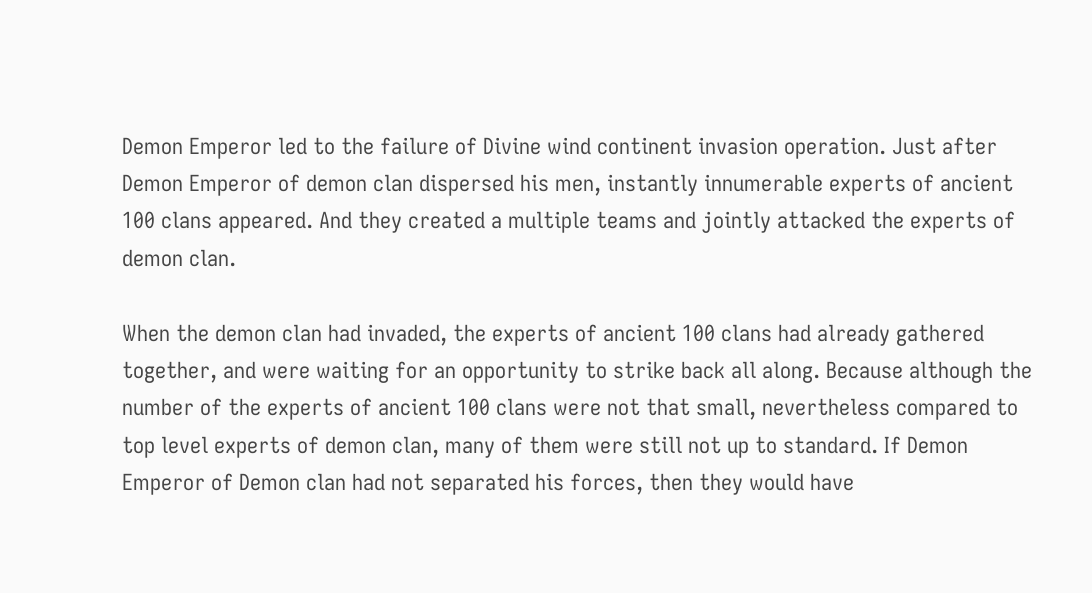Demon Emperor led to the failure of Divine wind continent invasion operation. Just after Demon Emperor of demon clan dispersed his men, instantly innumerable experts of ancient 100 clans appeared. And they created a multiple teams and jointly attacked the experts of demon clan.

When the demon clan had invaded, the experts of ancient 100 clans had already gathered together, and were waiting for an opportunity to strike back all along. Because although the number of the experts of ancient 100 clans were not that small, nevertheless compared to top level experts of demon clan, many of them were still not up to standard. If Demon Emperor of Demon clan had not separated his forces, then they would have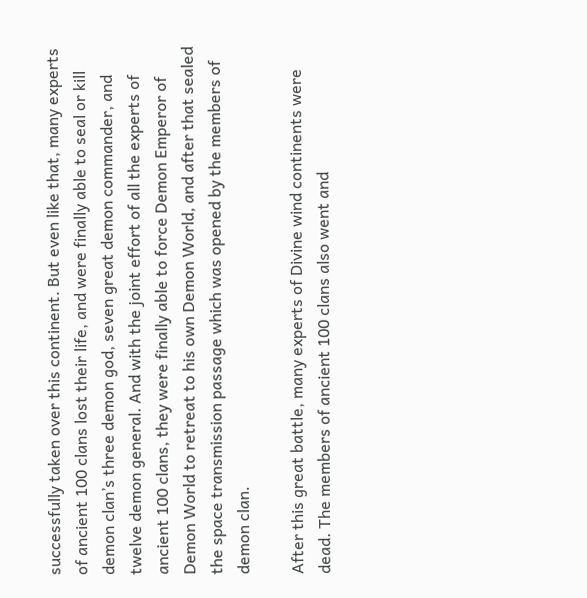successfully taken over this continent. But even like that, many experts of ancient 100 clans lost their life, and were finally able to seal or kill demon clan’s three demon god, seven great demon commander, and twelve demon general. And with the joint effort of all the experts of ancient 100 clans, they were finally able to force Demon Emperor of Demon World to retreat to his own Demon World, and after that sealed the space transmission passage which was opened by the members of demon clan.

After this great battle, many experts of Divine wind continents were dead. The members of ancient 100 clans also went and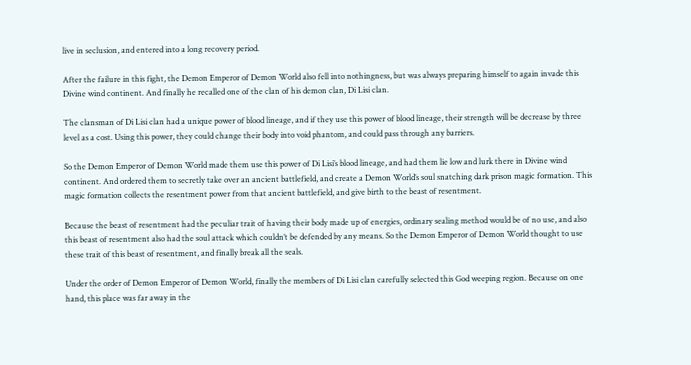live in seclusion, and entered into a long recovery period.

After the failure in this fight, the Demon Emperor of Demon World also fell into nothingness, but was always preparing himself to again invade this Divine wind continent. And finally he recalled one of the clan of his demon clan, Di Lisi clan.

The clansman of Di Lisi clan had a unique power of blood lineage, and if they use this power of blood lineage, their strength will be decrease by three level as a cost. Using this power, they could change their body into void phantom, and could pass through any barriers.

So the Demon Emperor of Demon World made them use this power of Di Lisi’s blood lineage, and had them lie low and lurk there in Divine wind continent. And ordered them to secretly take over an ancient battlefield, and create a Demon World’s soul snatching dark prison magic formation. This magic formation collects the resentment power from that ancient battlefield, and give birth to the beast of resentment.

Because the beast of resentment had the peculiar trait of having their body made up of energies, ordinary sealing method would be of no use, and also this beast of resentment also had the soul attack which couldn’t be defended by any means. So the Demon Emperor of Demon World thought to use these trait of this beast of resentment, and finally break all the seals.

Under the order of Demon Emperor of Demon World, finally the members of Di Lisi clan carefully selected this God weeping region. Because on one hand, this place was far away in the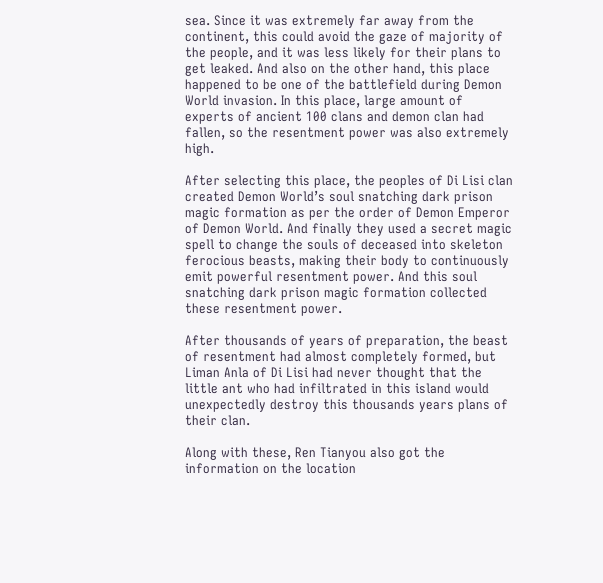sea. Since it was extremely far away from the continent, this could avoid the gaze of majority of the people, and it was less likely for their plans to get leaked. And also on the other hand, this place happened to be one of the battlefield during Demon World invasion. In this place, large amount of experts of ancient 100 clans and demon clan had fallen, so the resentment power was also extremely high.

After selecting this place, the peoples of Di Lisi clan created Demon World’s soul snatching dark prison magic formation as per the order of Demon Emperor of Demon World. And finally they used a secret magic spell to change the souls of deceased into skeleton ferocious beasts, making their body to continuously emit powerful resentment power. And this soul snatching dark prison magic formation collected these resentment power.

After thousands of years of preparation, the beast of resentment had almost completely formed, but Liman Anla of Di Lisi had never thought that the little ant who had infiltrated in this island would unexpectedly destroy this thousands years plans of their clan.

Along with these, Ren Tianyou also got the information on the location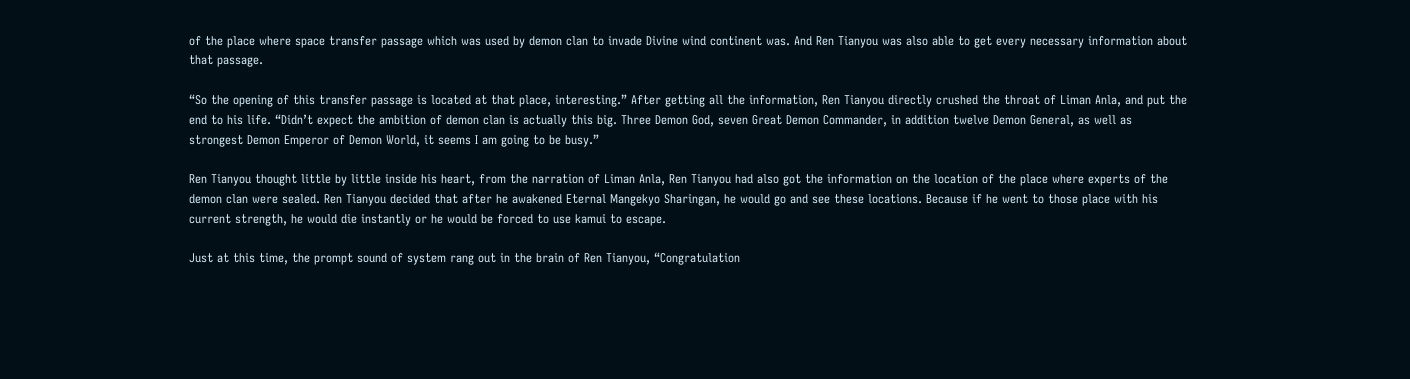of the place where space transfer passage which was used by demon clan to invade Divine wind continent was. And Ren Tianyou was also able to get every necessary information about that passage.

“So the opening of this transfer passage is located at that place, interesting.” After getting all the information, Ren Tianyou directly crushed the throat of Liman Anla, and put the end to his life. “Didn’t expect the ambition of demon clan is actually this big. Three Demon God, seven Great Demon Commander, in addition twelve Demon General, as well as strongest Demon Emperor of Demon World, it seems I am going to be busy.”

Ren Tianyou thought little by little inside his heart, from the narration of Liman Anla, Ren Tianyou had also got the information on the location of the place where experts of the demon clan were sealed. Ren Tianyou decided that after he awakened Eternal Mangekyo Sharingan, he would go and see these locations. Because if he went to those place with his current strength, he would die instantly or he would be forced to use kamui to escape.

Just at this time, the prompt sound of system rang out in the brain of Ren Tianyou, “Congratulation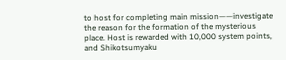to host for completing main mission——investigate the reason for the formation of the mysterious place. Host is rewarded with 10,000 system points, and Shikotsumyaku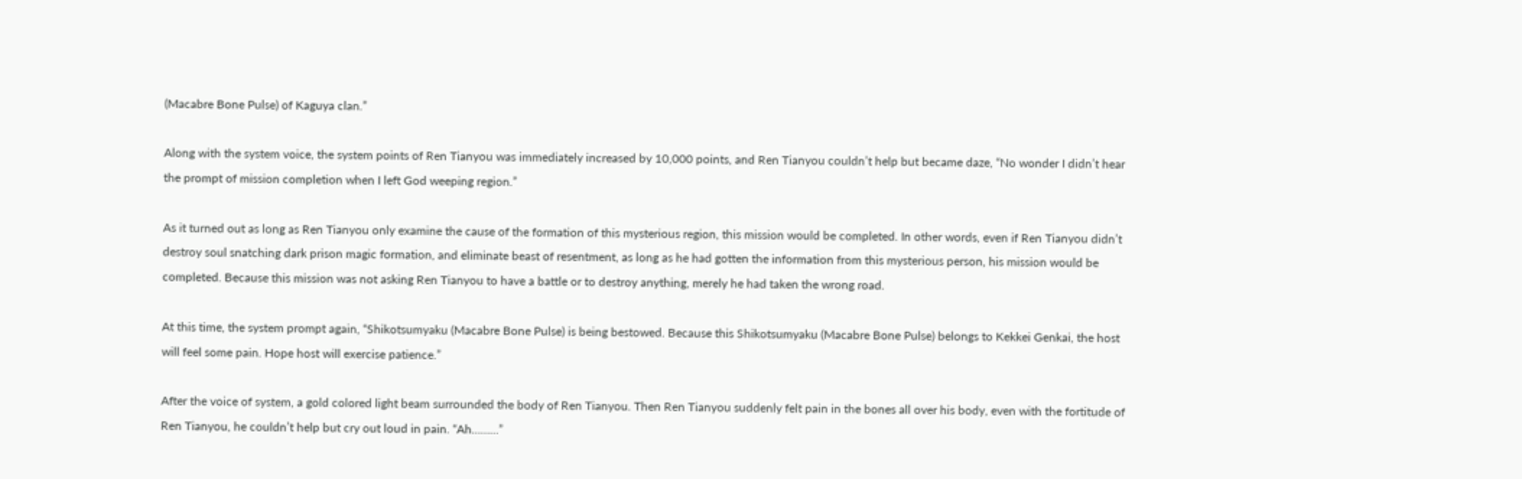(Macabre Bone Pulse) of Kaguya clan.”

Along with the system voice, the system points of Ren Tianyou was immediately increased by 10,000 points, and Ren Tianyou couldn’t help but became daze, “No wonder I didn’t hear the prompt of mission completion when I left God weeping region.”

As it turned out as long as Ren Tianyou only examine the cause of the formation of this mysterious region, this mission would be completed. In other words, even if Ren Tianyou didn’t destroy soul snatching dark prison magic formation, and eliminate beast of resentment, as long as he had gotten the information from this mysterious person, his mission would be completed. Because this mission was not asking Ren Tianyou to have a battle or to destroy anything, merely he had taken the wrong road.

At this time, the system prompt again, “Shikotsumyaku (Macabre Bone Pulse) is being bestowed. Because this Shikotsumyaku (Macabre Bone Pulse) belongs to Kekkei Genkai, the host will feel some pain. Hope host will exercise patience.”

After the voice of system, a gold colored light beam surrounded the body of Ren Tianyou. Then Ren Tianyou suddenly felt pain in the bones all over his body, even with the fortitude of Ren Tianyou, he couldn’t help but cry out loud in pain. “Ah………”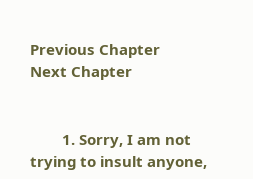Previous Chapter
Next Chapter


        1. Sorry, I am not trying to insult anyone,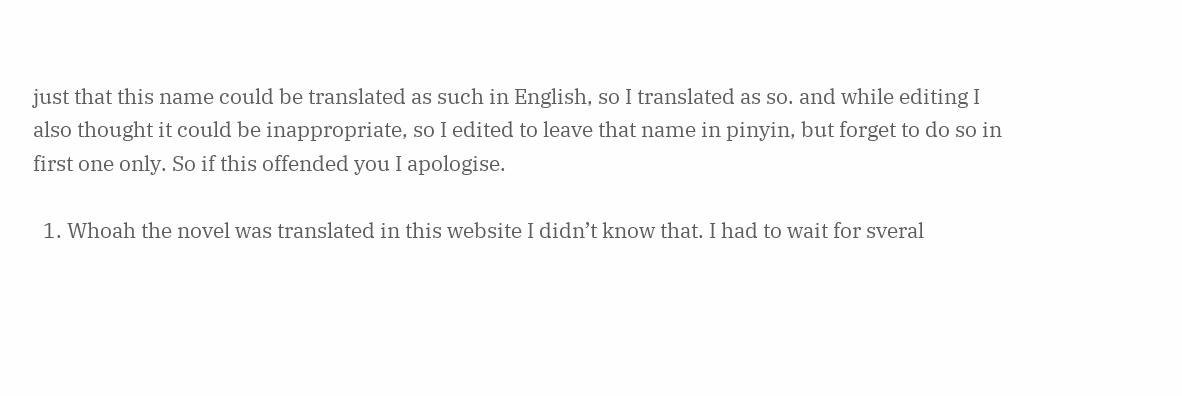just that this name could be translated as such in English, so I translated as so. and while editing I also thought it could be inappropriate, so I edited to leave that name in pinyin, but forget to do so in first one only. So if this offended you I apologise.

  1. Whoah the novel was translated in this website I didn’t know that. I had to wait for sveral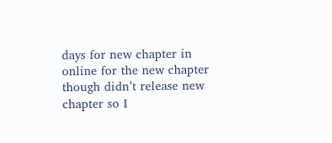days for new chapter in online for the new chapter though didn’t release new chapter so I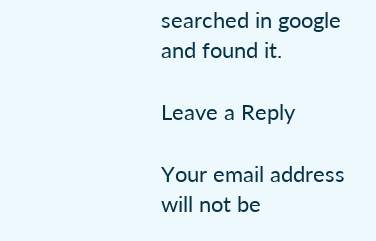searched in google and found it.

Leave a Reply

Your email address will not be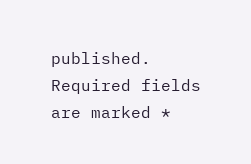published. Required fields are marked *